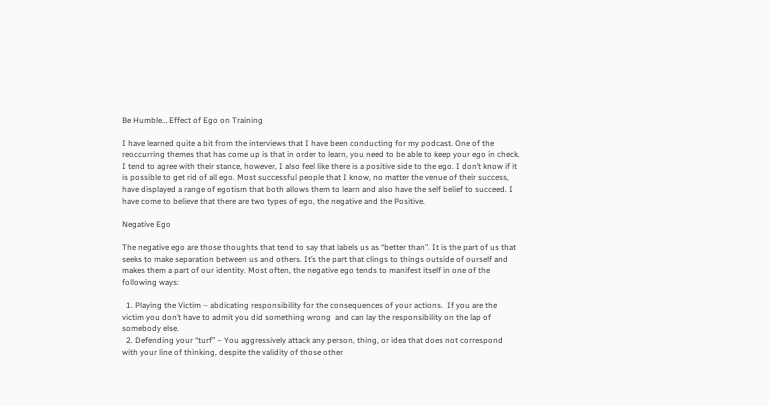Be Humble… Effect of Ego on Training

I have learned quite a bit from the interviews that I have been conducting for my podcast. One of the reoccurring themes that has come up is that in order to learn, you need to be able to keep your ego in check. I tend to agree with their stance, however, I also feel like there is a positive side to the ego. I don’t know if it is possible to get rid of all ego. Most successful people that I know, no matter the venue of their success, have displayed a range of egotism that both allows them to learn and also have the self belief to succeed. I have come to believe that there are two types of ego, the negative and the Positive.

Negative Ego

The negative ego are those thoughts that tend to say that labels us as “better than”. It is the part of us that seeks to make separation between us and others. It’s the part that clings to things outside of ourself and makes them a part of our identity. Most often, the negative ego tends to manifest itself in one of the following ways:

  1. Playing the Victim – abdicating responsibility for the consequences of your actions.  If you are the victim you don’t have to admit you did something wrong  and can lay the responsibility on the lap of somebody else.
  2. Defending your “turf” – You aggressively attack any person, thing, or idea that does not correspond with your line of thinking, despite the validity of those other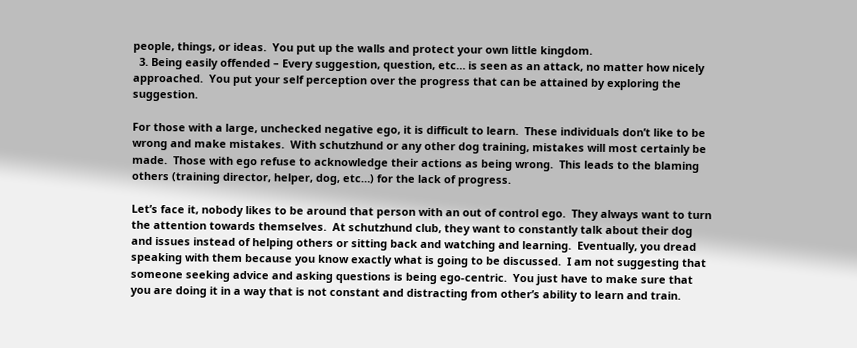people, things, or ideas.  You put up the walls and protect your own little kingdom.
  3. Being easily offended – Every suggestion, question, etc… is seen as an attack, no matter how nicely approached.  You put your self perception over the progress that can be attained by exploring the suggestion.

For those with a large, unchecked negative ego, it is difficult to learn.  These individuals don’t like to be wrong and make mistakes.  With schutzhund or any other dog training, mistakes will most certainly be made.  Those with ego refuse to acknowledge their actions as being wrong.  This leads to the blaming others (training director, helper, dog, etc…) for the lack of progress.

Let’s face it, nobody likes to be around that person with an out of control ego.  They always want to turn the attention towards themselves.  At schutzhund club, they want to constantly talk about their dog and issues instead of helping others or sitting back and watching and learning.  Eventually, you dread speaking with them because you know exactly what is going to be discussed.  I am not suggesting that someone seeking advice and asking questions is being ego-centric.  You just have to make sure that you are doing it in a way that is not constant and distracting from other’s ability to learn and train.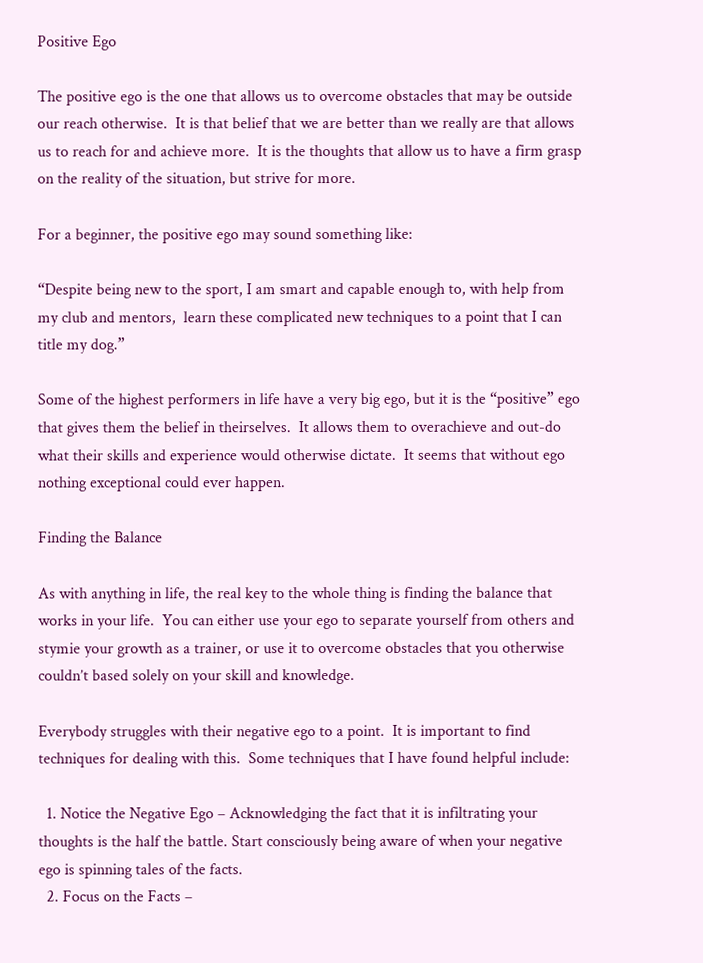Positive Ego

The positive ego is the one that allows us to overcome obstacles that may be outside our reach otherwise.  It is that belief that we are better than we really are that allows us to reach for and achieve more.  It is the thoughts that allow us to have a firm grasp on the reality of the situation, but strive for more.

For a beginner, the positive ego may sound something like:

“Despite being new to the sport, I am smart and capable enough to, with help from my club and mentors,  learn these complicated new techniques to a point that I can title my dog.”

Some of the highest performers in life have a very big ego, but it is the “positive” ego that gives them the belief in theirselves.  It allows them to overachieve and out-do what their skills and experience would otherwise dictate.  It seems that without ego nothing exceptional could ever happen.

Finding the Balance

As with anything in life, the real key to the whole thing is finding the balance that works in your life.  You can either use your ego to separate yourself from others and stymie your growth as a trainer, or use it to overcome obstacles that you otherwise couldn’t based solely on your skill and knowledge.

Everybody struggles with their negative ego to a point.  It is important to find techniques for dealing with this.  Some techniques that I have found helpful include:

  1. Notice the Negative Ego – Acknowledging the fact that it is infiltrating your thoughts is the half the battle. Start consciously being aware of when your negative ego is spinning tales of the facts.
  2. Focus on the Facts –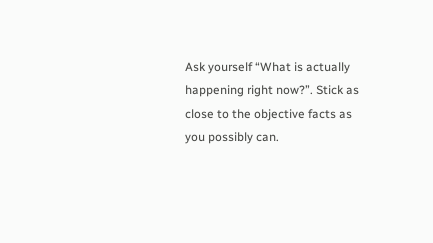Ask yourself “What is actually happening right now?”. Stick as close to the objective facts as you possibly can.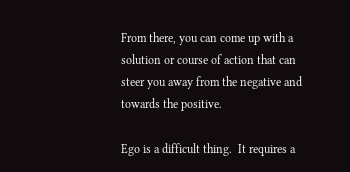From there, you can come up with a solution or course of action that can steer you away from the negative and towards the positive.

Ego is a difficult thing.  It requires a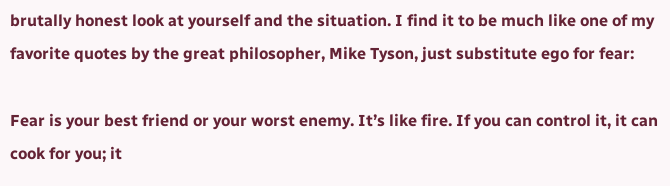brutally honest look at yourself and the situation. I find it to be much like one of my favorite quotes by the great philosopher, Mike Tyson, just substitute ego for fear:

Fear is your best friend or your worst enemy. It’s like fire. If you can control it, it can cook for you; it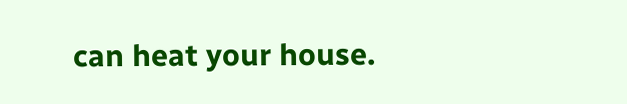can heat your house.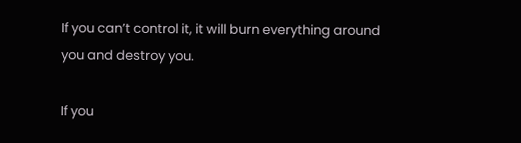If you can’t control it, it will burn everything around you and destroy you.

If you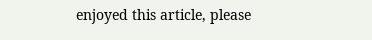enjoyed this article, please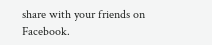share with your friends on Facebook.